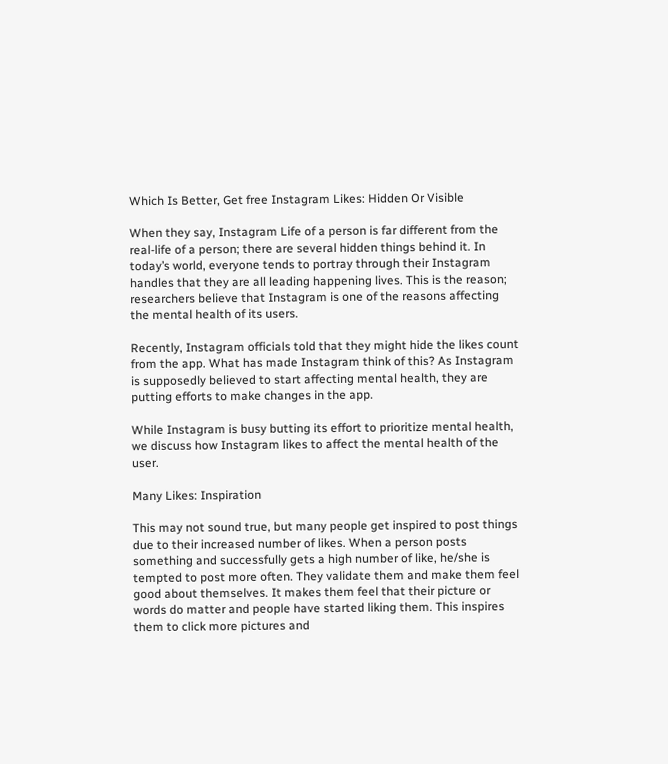Which Is Better, Get free Instagram Likes: Hidden Or Visible

When they say, Instagram Life of a person is far different from the real-life of a person; there are several hidden things behind it. In today’s world, everyone tends to portray through their Instagram handles that they are all leading happening lives. This is the reason; researchers believe that Instagram is one of the reasons affecting the mental health of its users.

Recently, Instagram officials told that they might hide the likes count from the app. What has made Instagram think of this? As Instagram is supposedly believed to start affecting mental health, they are putting efforts to make changes in the app.

While Instagram is busy butting its effort to prioritize mental health, we discuss how Instagram likes to affect the mental health of the user.

Many Likes: Inspiration

This may not sound true, but many people get inspired to post things due to their increased number of likes. When a person posts something and successfully gets a high number of like, he/she is tempted to post more often. They validate them and make them feel good about themselves. It makes them feel that their picture or words do matter and people have started liking them. This inspires them to click more pictures and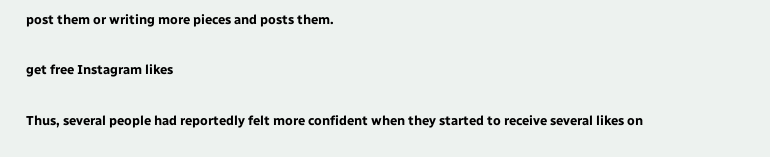post them or writing more pieces and posts them.

get free Instagram likes

Thus, several people had reportedly felt more confident when they started to receive several likes on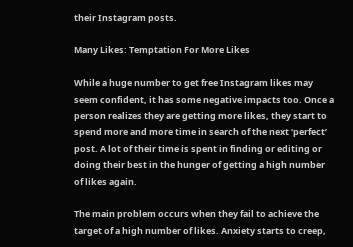their Instagram posts.

Many Likes: Temptation For More Likes

While a huge number to get free Instagram likes may seem confident, it has some negative impacts too. Once a person realizes they are getting more likes, they start to spend more and more time in search of the next ‘perfect’ post. A lot of their time is spent in finding or editing or doing their best in the hunger of getting a high number of likes again.

The main problem occurs when they fail to achieve the target of a high number of likes. Anxiety starts to creep,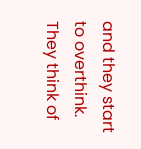and they start to overthink. They think of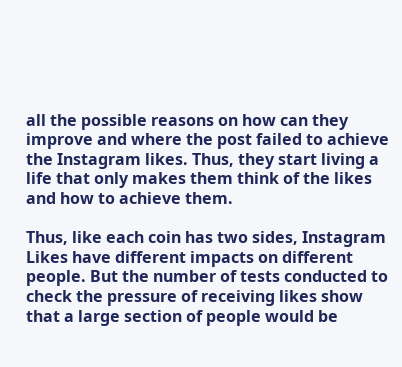all the possible reasons on how can they improve and where the post failed to achieve the Instagram likes. Thus, they start living a life that only makes them think of the likes and how to achieve them.

Thus, like each coin has two sides, Instagram Likes have different impacts on different people. But the number of tests conducted to check the pressure of receiving likes show that a large section of people would be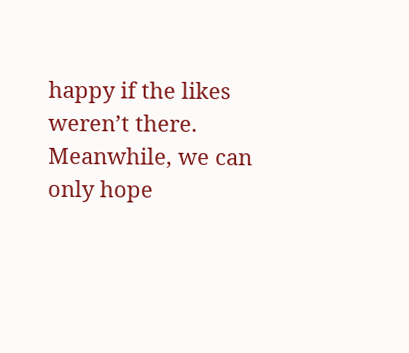happy if the likes weren’t there. Meanwhile, we can only hope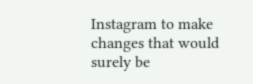Instagram to make changes that would surely be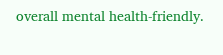overall mental health-friendly.